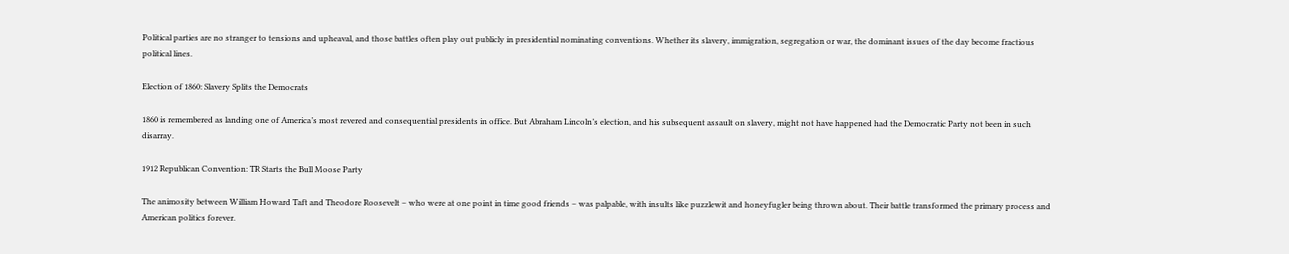Political parties are no stranger to tensions and upheaval, and those battles often play out publicly in presidential nominating conventions. Whether its slavery, immigration, segregation or war, the dominant issues of the day become fractious political lines.

Election of 1860: Slavery Splits the Democrats

1860 is remembered as landing one of America’s most revered and consequential presidents in office. But Abraham Lincoln’s election, and his subsequent assault on slavery, might not have happened had the Democratic Party not been in such disarray.

1912 Republican Convention: TR Starts the Bull Moose Party

The animosity between William Howard Taft and Theodore Roosevelt – who were at one point in time good friends – was palpable, with insults like puzzlewit and honeyfugler being thrown about. Their battle transformed the primary process and American politics forever.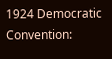1924 Democratic Convention: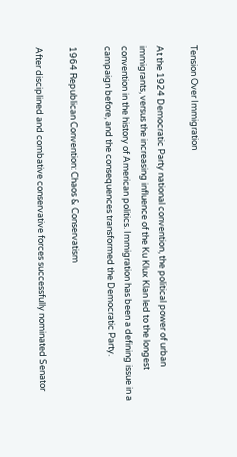Tension Over Immigration

At the 1924 Democratic Party national convention, the political power of urban immigrants, versus the increasing influence of the Ku Klux Klan led to the longest convention in the history of American politics. Immigration has been a defining issue in a campaign before, and the consequences transformed the Democratic Party.

1964 Republican Convention: Chaos & Conservatism

After disciplined and combative conservative forces successfully nominated Senator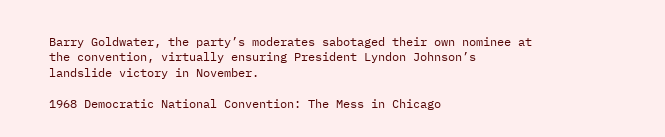Barry Goldwater, the party’s moderates sabotaged their own nominee at the convention, virtually ensuring President Lyndon Johnson’s landslide victory in November.

1968 Democratic National Convention: The Mess in Chicago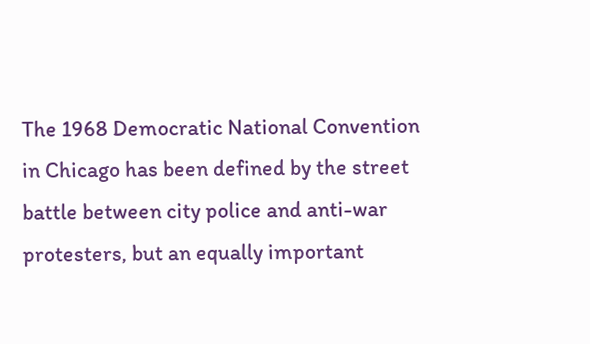The 1968 Democratic National Convention in Chicago has been defined by the street battle between city police and anti-war protesters, but an equally important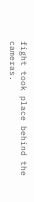fight took place behind the cameras.